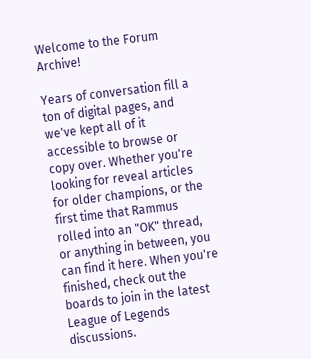Welcome to the Forum Archive!

Years of conversation fill a ton of digital pages, and we've kept all of it accessible to browse or copy over. Whether you're looking for reveal articles for older champions, or the first time that Rammus rolled into an "OK" thread, or anything in between, you can find it here. When you're finished, check out the boards to join in the latest League of Legends discussions.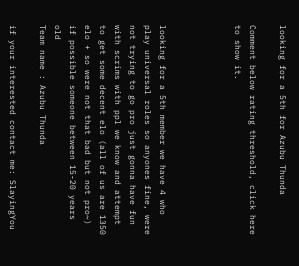looking for a 5th for Azubu Thunda

Comment below rating threshold, click here to show it.




looking for a 5th member we have 4 who play universal roles so anyones fine, were not trying to go pro just gonna have fun with scrims with ppl we know and attempt to get some decent elo (all of us are 1350 elo + so were not that bad but not pro~) if possible someone between 15-20 years old
Team name : Azubu Thunda

if your interested contact me: SlayingYou